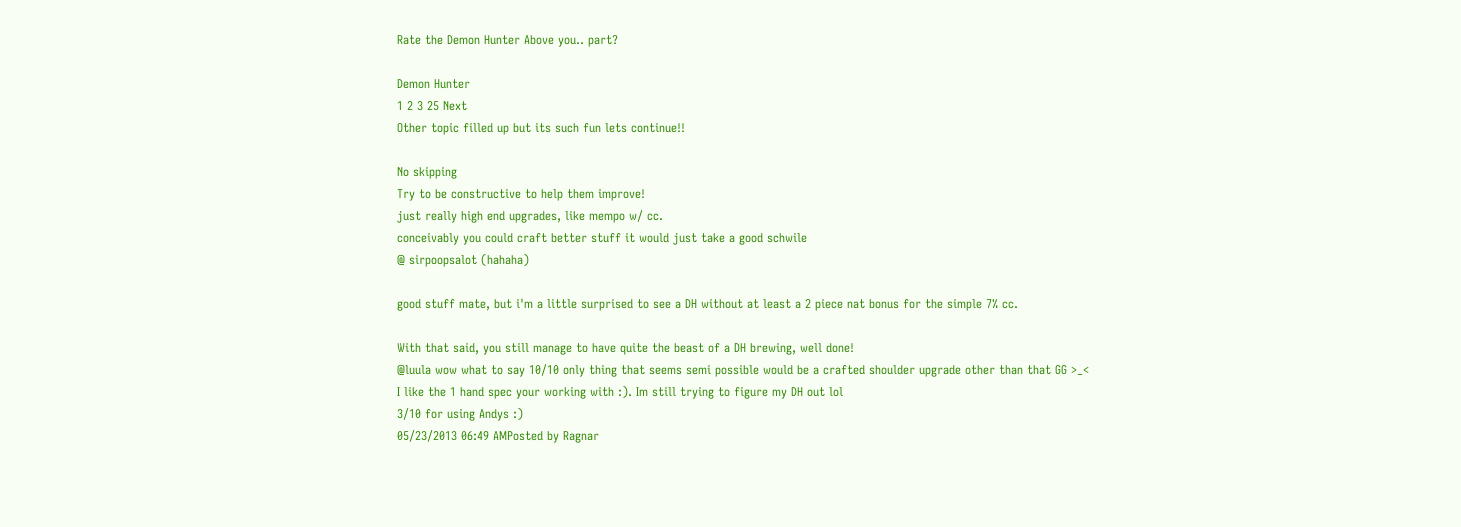Rate the Demon Hunter Above you.. part?

Demon Hunter
1 2 3 25 Next
Other topic filled up but its such fun lets continue!!

No skipping
Try to be constructive to help them improve!
just really high end upgrades, like mempo w/ cc.
conceivably you could craft better stuff it would just take a good schwile
@ sirpoopsalot (hahaha)

good stuff mate, but i'm a little surprised to see a DH without at least a 2 piece nat bonus for the simple 7% cc.

With that said, you still manage to have quite the beast of a DH brewing, well done!
@luula wow what to say 10/10 only thing that seems semi possible would be a crafted shoulder upgrade other than that GG >_<
I like the 1 hand spec your working with :). Im still trying to figure my DH out lol
3/10 for using Andys :)
05/23/2013 06:49 AMPosted by Ragnar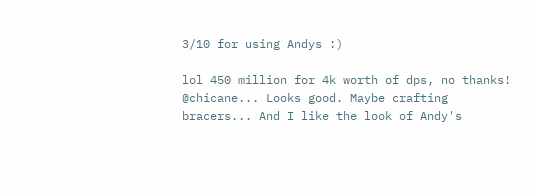3/10 for using Andys :)

lol 450 million for 4k worth of dps, no thanks!
@chicane... Looks good. Maybe crafting bracers... And I like the look of Andy's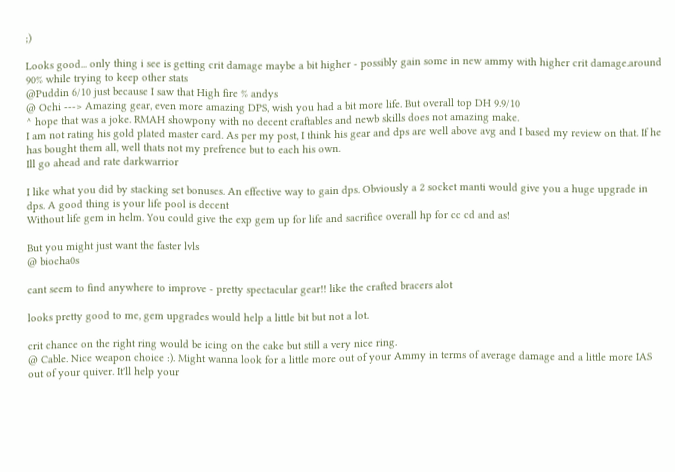;)

Looks good... only thing i see is getting crit damage maybe a bit higher - possibly gain some in new ammy with higher crit damage.around 90% while trying to keep other stats
@Puddin 6/10 just because I saw that High fire % andys
@ Ochi ---> Amazing gear, even more amazing DPS, wish you had a bit more life. But overall top DH 9.9/10
^ hope that was a joke. RMAH showpony with no decent craftables and newb skills does not amazing make.
I am not rating his gold plated master card. As per my post, I think his gear and dps are well above avg and I based my review on that. If he has bought them all, well thats not my prefrence but to each his own.
Ill go ahead and rate darkwarrior

I like what you did by stacking set bonuses. An effective way to gain dps. Obviously a 2 socket manti would give you a huge upgrade in dps. A good thing is your life pool is decent
Without life gem in helm. You could give the exp gem up for life and sacrifice overall hp for cc cd and as!

But you might just want the faster lvls
@ biocha0s

cant seem to find anywhere to improve - pretty spectacular gear!! like the crafted bracers alot

looks pretty good to me, gem upgrades would help a little bit but not a lot.

crit chance on the right ring would be icing on the cake but still a very nice ring.
@ Cable. Nice weapon choice :). Might wanna look for a little more out of your Ammy in terms of average damage and a little more IAS out of your quiver. It'll help your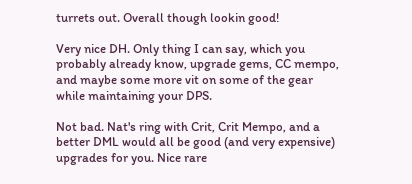turrets out. Overall though lookin good!

Very nice DH. Only thing I can say, which you probably already know, upgrade gems, CC mempo, and maybe some more vit on some of the gear while maintaining your DPS.

Not bad. Nat's ring with Crit, Crit Mempo, and a better DML would all be good (and very expensive) upgrades for you. Nice rare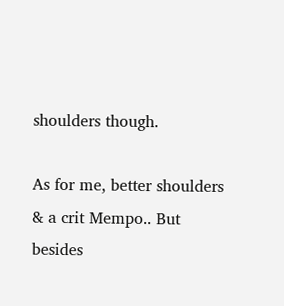shoulders though.

As for me, better shoulders & a crit Mempo.. But besides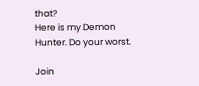that?
Here is my Demon Hunter. Do your worst.

Join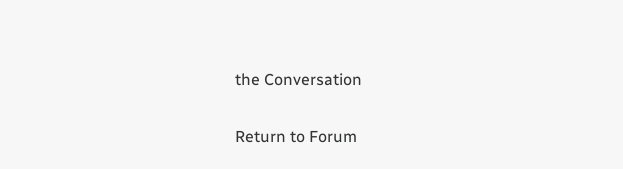the Conversation

Return to Forum